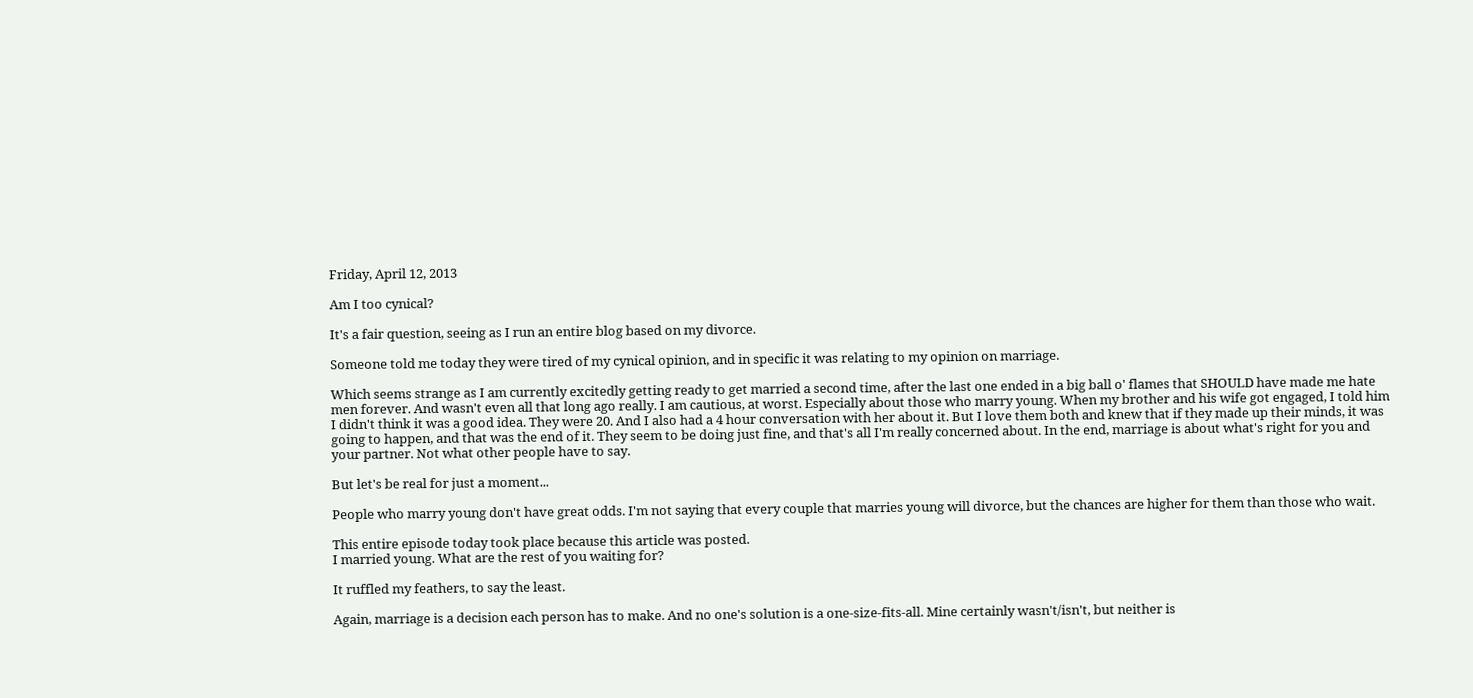Friday, April 12, 2013

Am I too cynical?

It's a fair question, seeing as I run an entire blog based on my divorce.

Someone told me today they were tired of my cynical opinion, and in specific it was relating to my opinion on marriage.

Which seems strange as I am currently excitedly getting ready to get married a second time, after the last one ended in a big ball o' flames that SHOULD have made me hate men forever. And wasn't even all that long ago really. I am cautious, at worst. Especially about those who marry young. When my brother and his wife got engaged, I told him I didn't think it was a good idea. They were 20. And I also had a 4 hour conversation with her about it. But I love them both and knew that if they made up their minds, it was going to happen, and that was the end of it. They seem to be doing just fine, and that's all I'm really concerned about. In the end, marriage is about what's right for you and your partner. Not what other people have to say.

But let's be real for just a moment...

People who marry young don't have great odds. I'm not saying that every couple that marries young will divorce, but the chances are higher for them than those who wait.

This entire episode today took place because this article was posted.
I married young. What are the rest of you waiting for?

It ruffled my feathers, to say the least.

Again, marriage is a decision each person has to make. And no one's solution is a one-size-fits-all. Mine certainly wasn't/isn't, but neither is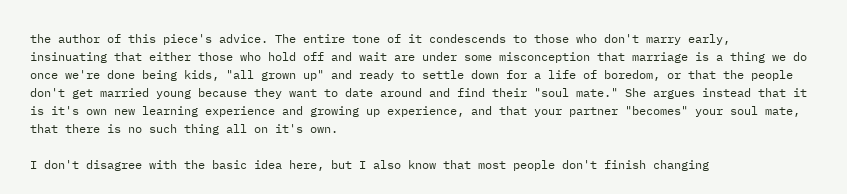the author of this piece's advice. The entire tone of it condescends to those who don't marry early, insinuating that either those who hold off and wait are under some misconception that marriage is a thing we do once we're done being kids, "all grown up" and ready to settle down for a life of boredom, or that the people don't get married young because they want to date around and find their "soul mate." She argues instead that it is it's own new learning experience and growing up experience, and that your partner "becomes" your soul mate, that there is no such thing all on it's own.

I don't disagree with the basic idea here, but I also know that most people don't finish changing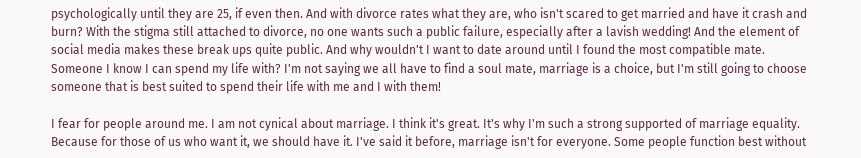psychologically until they are 25, if even then. And with divorce rates what they are, who isn't scared to get married and have it crash and burn? With the stigma still attached to divorce, no one wants such a public failure, especially after a lavish wedding! And the element of social media makes these break ups quite public. And why wouldn't I want to date around until I found the most compatible mate. Someone I know I can spend my life with? I'm not saying we all have to find a soul mate, marriage is a choice, but I'm still going to choose someone that is best suited to spend their life with me and I with them!

I fear for people around me. I am not cynical about marriage. I think it's great. It's why I'm such a strong supported of marriage equality. Because for those of us who want it, we should have it. I've said it before, marriage isn't for everyone. Some people function best without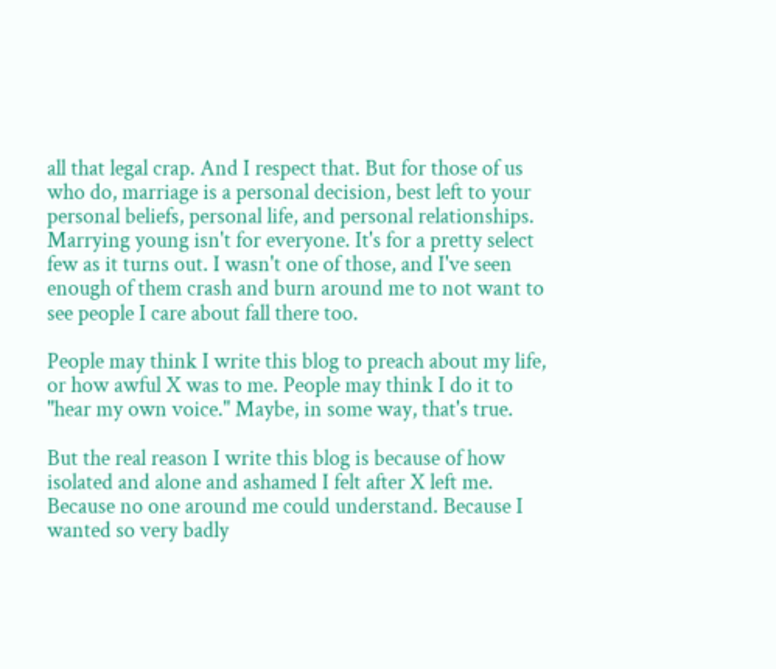all that legal crap. And I respect that. But for those of us who do, marriage is a personal decision, best left to your personal beliefs, personal life, and personal relationships. Marrying young isn't for everyone. It's for a pretty select few as it turns out. I wasn't one of those, and I've seen enough of them crash and burn around me to not want to see people I care about fall there too.

People may think I write this blog to preach about my life, or how awful X was to me. People may think I do it to "hear my own voice." Maybe, in some way, that's true.

But the real reason I write this blog is because of how isolated and alone and ashamed I felt after X left me. Because no one around me could understand. Because I wanted so very badly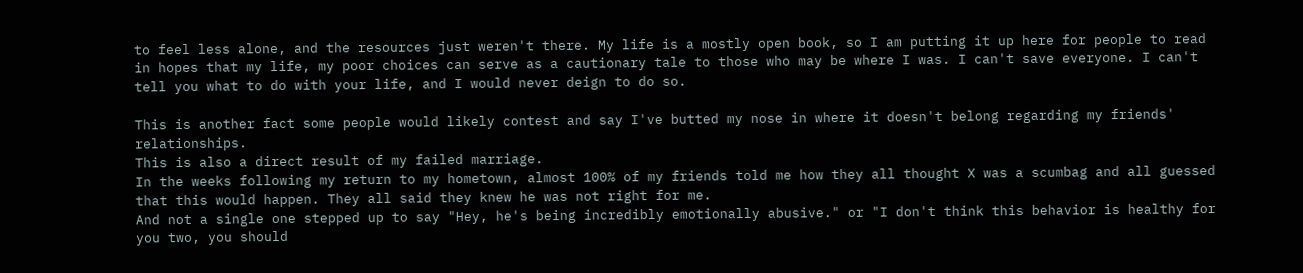to feel less alone, and the resources just weren't there. My life is a mostly open book, so I am putting it up here for people to read in hopes that my life, my poor choices can serve as a cautionary tale to those who may be where I was. I can't save everyone. I can't tell you what to do with your life, and I would never deign to do so.

This is another fact some people would likely contest and say I've butted my nose in where it doesn't belong regarding my friends' relationships.
This is also a direct result of my failed marriage.
In the weeks following my return to my hometown, almost 100% of my friends told me how they all thought X was a scumbag and all guessed that this would happen. They all said they knew he was not right for me.
And not a single one stepped up to say "Hey, he's being incredibly emotionally abusive." or "I don't think this behavior is healthy for you two, you should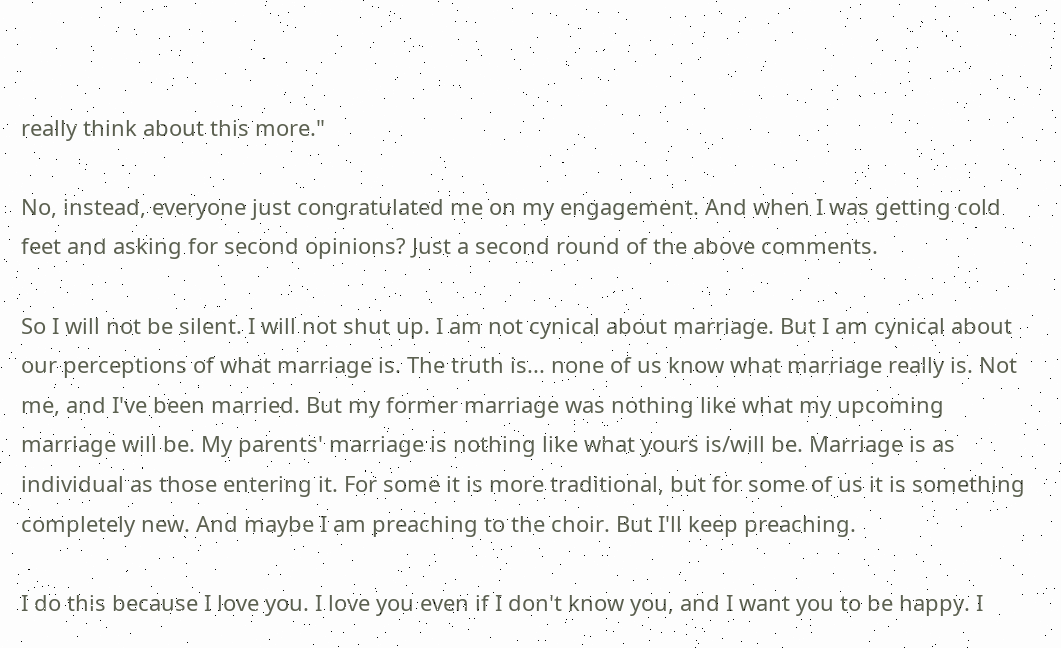really think about this more."

No, instead, everyone just congratulated me on my engagement. And when I was getting cold feet and asking for second opinions? Just a second round of the above comments.

So I will not be silent. I will not shut up. I am not cynical about marriage. But I am cynical about our perceptions of what marriage is. The truth is... none of us know what marriage really is. Not me, and I've been married. But my former marriage was nothing like what my upcoming marriage will be. My parents' marriage is nothing like what yours is/will be. Marriage is as individual as those entering it. For some it is more traditional, but for some of us it is something completely new. And maybe I am preaching to the choir. But I'll keep preaching.

I do this because I love you. I love you even if I don't know you, and I want you to be happy. I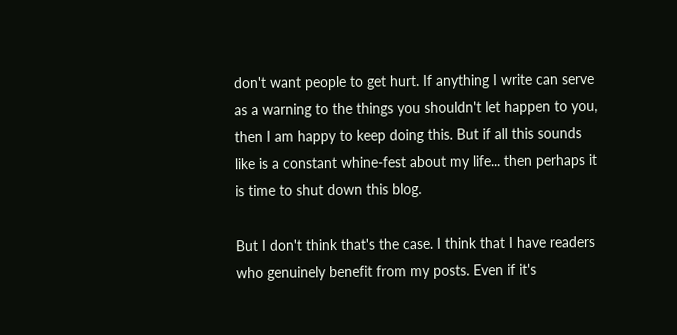don't want people to get hurt. If anything I write can serve as a warning to the things you shouldn't let happen to you, then I am happy to keep doing this. But if all this sounds like is a constant whine-fest about my life... then perhaps it is time to shut down this blog.

But I don't think that's the case. I think that I have readers who genuinely benefit from my posts. Even if it's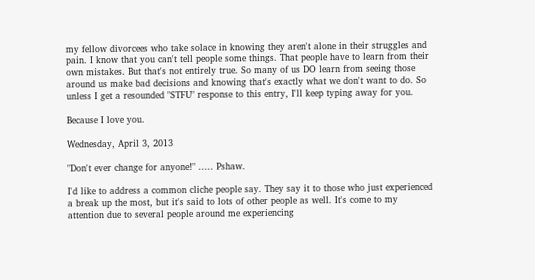my fellow divorcees who take solace in knowing they aren't alone in their struggles and pain. I know that you can't tell people some things. That people have to learn from their own mistakes. But that's not entirely true. So many of us DO learn from seeing those around us make bad decisions and knowing that's exactly what we don't want to do. So unless I get a resounded "STFU" response to this entry, I'll keep typing away for you.

Because I love you.

Wednesday, April 3, 2013

"Don't ever change for anyone!" ..... Pshaw.

I'd like to address a common cliche people say. They say it to those who just experienced a break up the most, but it's said to lots of other people as well. It's come to my attention due to several people around me experiencing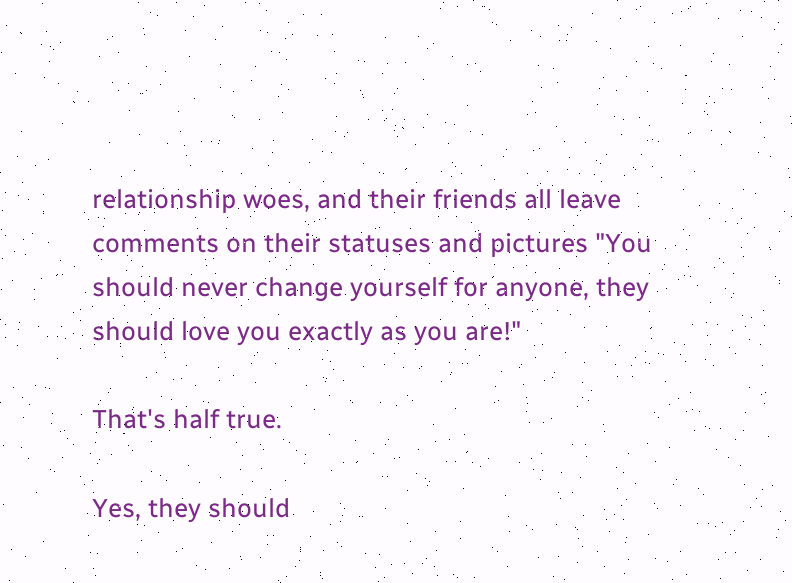relationship woes, and their friends all leave comments on their statuses and pictures "You should never change yourself for anyone, they should love you exactly as you are!"

That's half true.

Yes, they should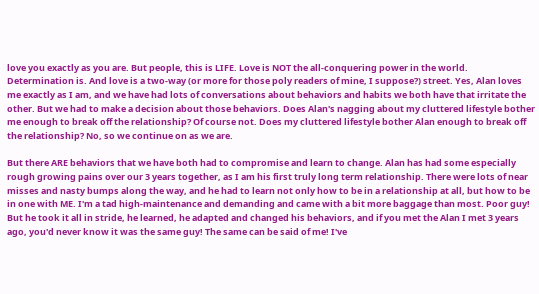love you exactly as you are. But people, this is LIFE. Love is NOT the all-conquering power in the world. Determination is. And love is a two-way (or more for those poly readers of mine, I suppose?) street. Yes, Alan loves me exactly as I am, and we have had lots of conversations about behaviors and habits we both have that irritate the other. But we had to make a decision about those behaviors. Does Alan's nagging about my cluttered lifestyle bother me enough to break off the relationship? Of course not. Does my cluttered lifestyle bother Alan enough to break off the relationship? No, so we continue on as we are.

But there ARE behaviors that we have both had to compromise and learn to change. Alan has had some especially rough growing pains over our 3 years together, as I am his first truly long term relationship. There were lots of near misses and nasty bumps along the way, and he had to learn not only how to be in a relationship at all, but how to be in one with ME. I'm a tad high-maintenance and demanding and came with a bit more baggage than most. Poor guy! But he took it all in stride, he learned, he adapted and changed his behaviors, and if you met the Alan I met 3 years ago, you'd never know it was the same guy! The same can be said of me! I've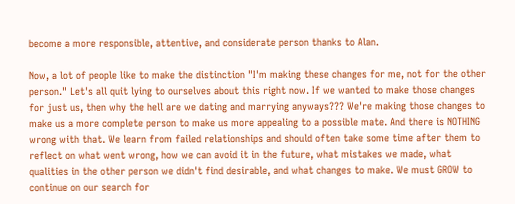become a more responsible, attentive, and considerate person thanks to Alan.

Now, a lot of people like to make the distinction "I'm making these changes for me, not for the other person." Let's all quit lying to ourselves about this right now. If we wanted to make those changes for just us, then why the hell are we dating and marrying anyways??? We're making those changes to make us a more complete person to make us more appealing to a possible mate. And there is NOTHING wrong with that. We learn from failed relationships and should often take some time after them to reflect on what went wrong, how we can avoid it in the future, what mistakes we made, what qualities in the other person we didn't find desirable, and what changes to make. We must GROW to continue on our search for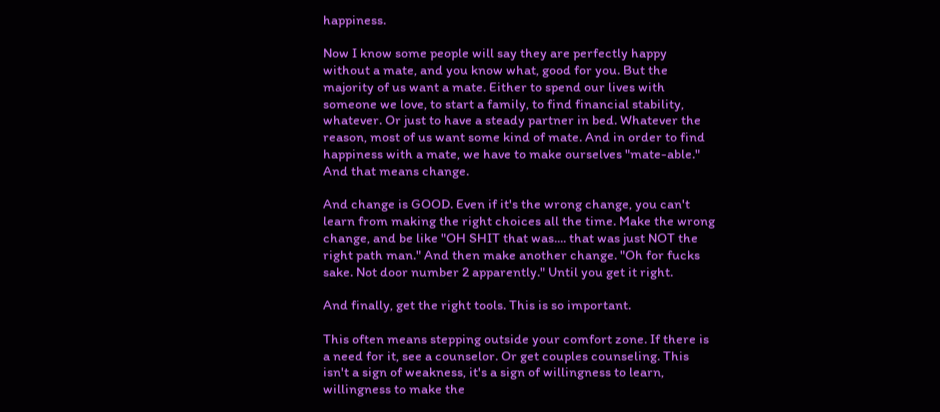happiness.

Now I know some people will say they are perfectly happy without a mate, and you know what, good for you. But the majority of us want a mate. Either to spend our lives with someone we love, to start a family, to find financial stability, whatever. Or just to have a steady partner in bed. Whatever the reason, most of us want some kind of mate. And in order to find happiness with a mate, we have to make ourselves "mate-able." And that means change.

And change is GOOD. Even if it's the wrong change, you can't learn from making the right choices all the time. Make the wrong change, and be like "OH SHIT that was.... that was just NOT the right path man." And then make another change. "Oh for fucks sake. Not door number 2 apparently." Until you get it right.

And finally, get the right tools. This is so important.

This often means stepping outside your comfort zone. If there is a need for it, see a counselor. Or get couples counseling. This isn't a sign of weakness, it's a sign of willingness to learn, willingness to make the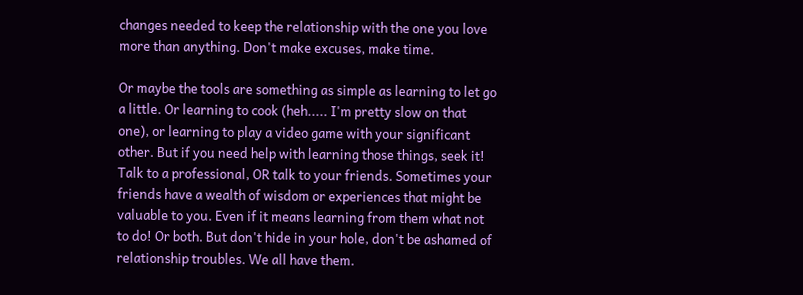changes needed to keep the relationship with the one you love more than anything. Don't make excuses, make time.

Or maybe the tools are something as simple as learning to let go a little. Or learning to cook (heh..... I'm pretty slow on that one), or learning to play a video game with your significant other. But if you need help with learning those things, seek it! Talk to a professional, OR talk to your friends. Sometimes your friends have a wealth of wisdom or experiences that might be valuable to you. Even if it means learning from them what not to do! Or both. But don't hide in your hole, don't be ashamed of relationship troubles. We all have them.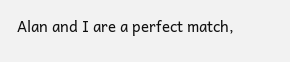Alan and I are a perfect match,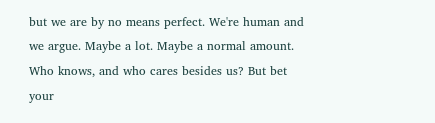but we are by no means perfect. We're human and we argue. Maybe a lot. Maybe a normal amount. Who knows, and who cares besides us? But bet your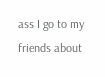ass I go to my friends about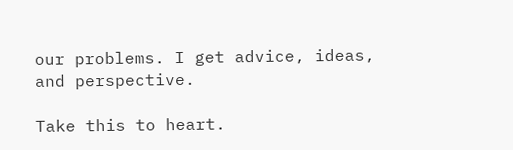our problems. I get advice, ideas, and perspective.

Take this to heart.